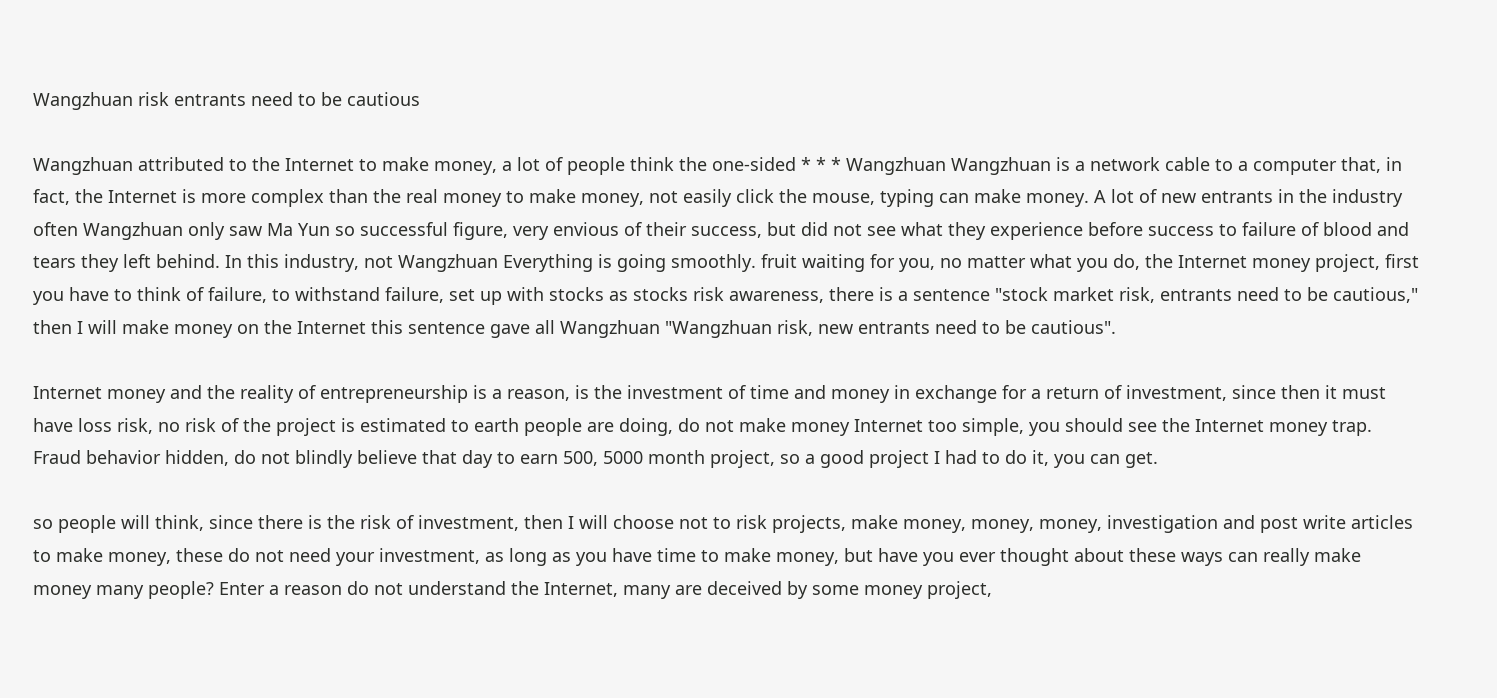Wangzhuan risk entrants need to be cautious

Wangzhuan attributed to the Internet to make money, a lot of people think the one-sided * * * Wangzhuan Wangzhuan is a network cable to a computer that, in fact, the Internet is more complex than the real money to make money, not easily click the mouse, typing can make money. A lot of new entrants in the industry often Wangzhuan only saw Ma Yun so successful figure, very envious of their success, but did not see what they experience before success to failure of blood and tears they left behind. In this industry, not Wangzhuan Everything is going smoothly. fruit waiting for you, no matter what you do, the Internet money project, first you have to think of failure, to withstand failure, set up with stocks as stocks risk awareness, there is a sentence "stock market risk, entrants need to be cautious," then I will make money on the Internet this sentence gave all Wangzhuan "Wangzhuan risk, new entrants need to be cautious".

Internet money and the reality of entrepreneurship is a reason, is the investment of time and money in exchange for a return of investment, since then it must have loss risk, no risk of the project is estimated to earth people are doing, do not make money Internet too simple, you should see the Internet money trap. Fraud behavior hidden, do not blindly believe that day to earn 500, 5000 month project, so a good project I had to do it, you can get.

so people will think, since there is the risk of investment, then I will choose not to risk projects, make money, money, money, investigation and post write articles to make money, these do not need your investment, as long as you have time to make money, but have you ever thought about these ways can really make money many people? Enter a reason do not understand the Internet, many are deceived by some money project,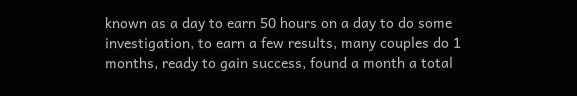known as a day to earn 50 hours on a day to do some investigation, to earn a few results, many couples do 1 months, ready to gain success, found a month a total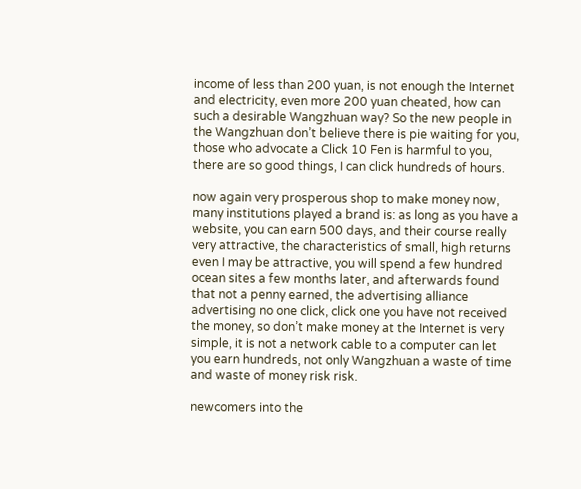income of less than 200 yuan, is not enough the Internet and electricity, even more 200 yuan cheated, how can such a desirable Wangzhuan way? So the new people in the Wangzhuan don’t believe there is pie waiting for you, those who advocate a Click 10 Fen is harmful to you, there are so good things, I can click hundreds of hours.

now again very prosperous shop to make money now, many institutions played a brand is: as long as you have a website, you can earn 500 days, and their course really very attractive, the characteristics of small, high returns even I may be attractive, you will spend a few hundred ocean sites a few months later, and afterwards found that not a penny earned, the advertising alliance advertising no one click, click one you have not received the money, so don’t make money at the Internet is very simple, it is not a network cable to a computer can let you earn hundreds, not only Wangzhuan a waste of time and waste of money risk risk.

newcomers into the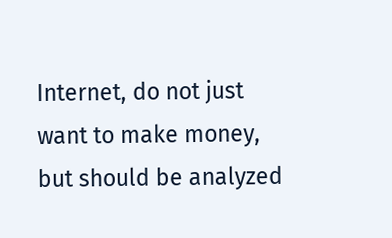Internet, do not just want to make money, but should be analyzed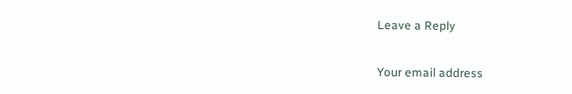Leave a Reply

Your email address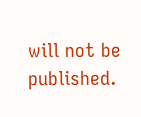will not be published.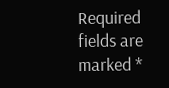Required fields are marked *